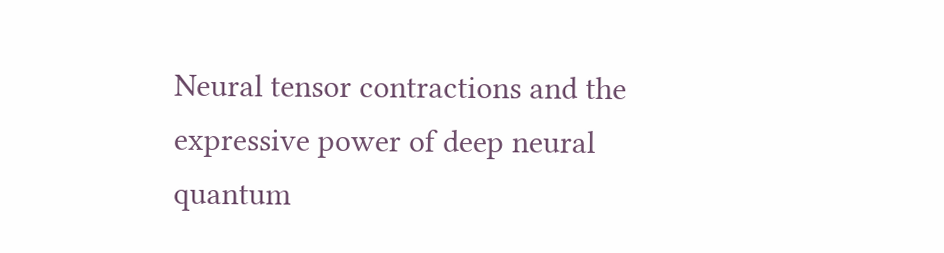Neural tensor contractions and the expressive power of deep neural quantum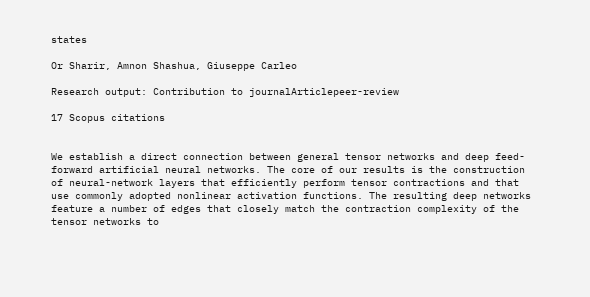states

Or Sharir, Amnon Shashua, Giuseppe Carleo

Research output: Contribution to journalArticlepeer-review

17 Scopus citations


We establish a direct connection between general tensor networks and deep feed-forward artificial neural networks. The core of our results is the construction of neural-network layers that efficiently perform tensor contractions and that use commonly adopted nonlinear activation functions. The resulting deep networks feature a number of edges that closely match the contraction complexity of the tensor networks to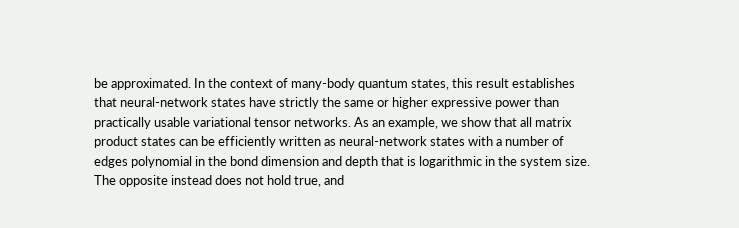be approximated. In the context of many-body quantum states, this result establishes that neural-network states have strictly the same or higher expressive power than practically usable variational tensor networks. As an example, we show that all matrix product states can be efficiently written as neural-network states with a number of edges polynomial in the bond dimension and depth that is logarithmic in the system size. The opposite instead does not hold true, and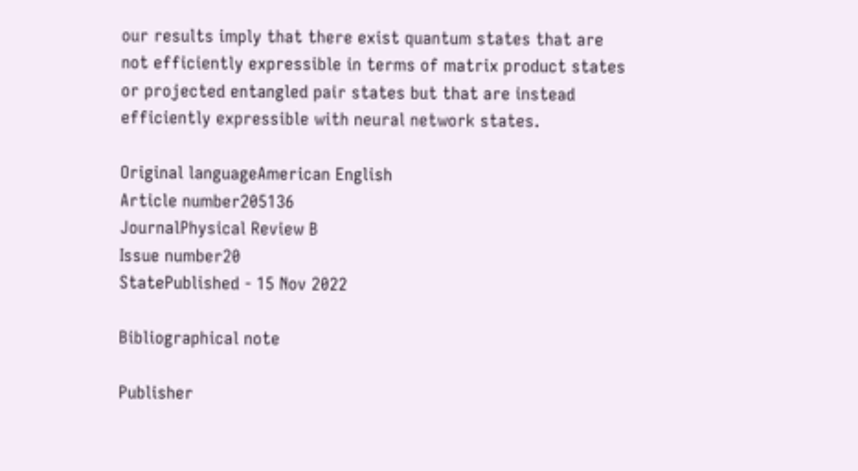our results imply that there exist quantum states that are not efficiently expressible in terms of matrix product states or projected entangled pair states but that are instead efficiently expressible with neural network states.

Original languageAmerican English
Article number205136
JournalPhysical Review B
Issue number20
StatePublished - 15 Nov 2022

Bibliographical note

Publisher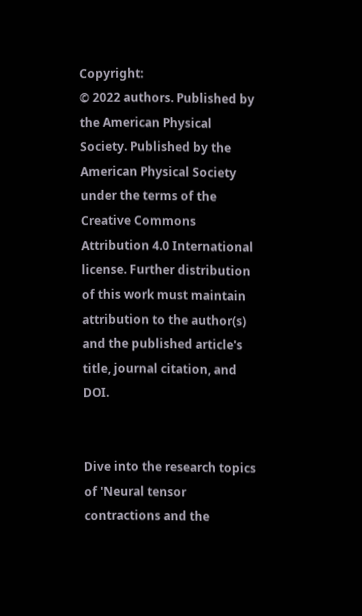Copyright:
© 2022 authors. Published by the American Physical Society. Published by the American Physical Society under the terms of the Creative Commons Attribution 4.0 International license. Further distribution of this work must maintain attribution to the author(s) and the published article's title, journal citation, and DOI.


Dive into the research topics of 'Neural tensor contractions and the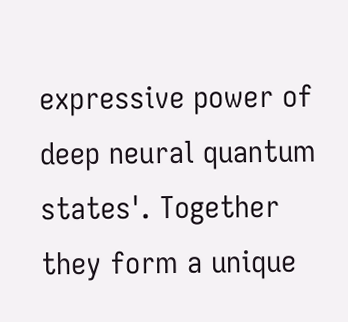expressive power of deep neural quantum states'. Together they form a unique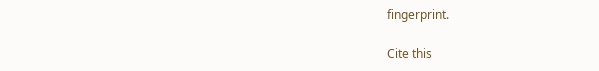fingerprint.

Cite this